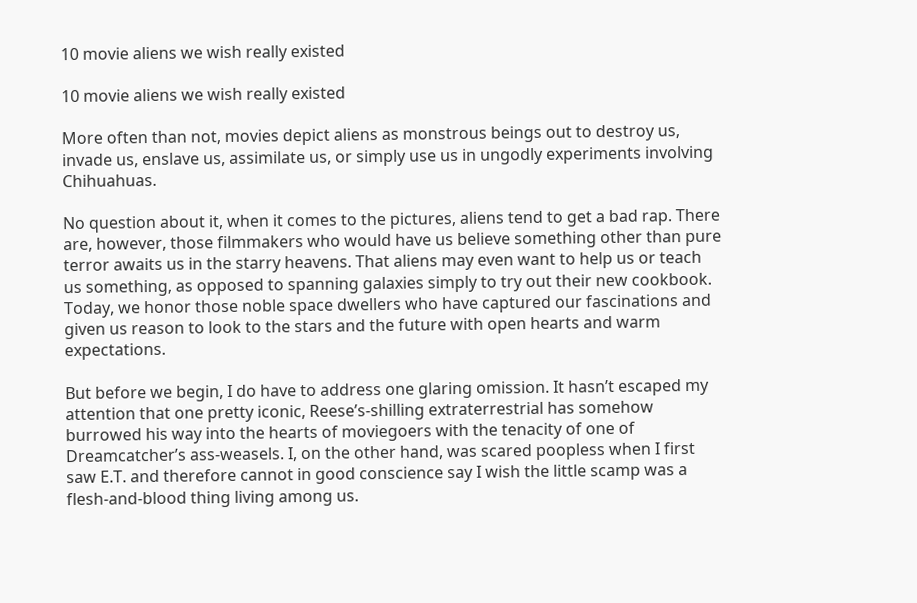10 movie aliens we wish really existed

10 movie aliens we wish really existed

More often than not, movies depict aliens as monstrous beings out to destroy us, invade us, enslave us, assimilate us, or simply use us in ungodly experiments involving Chihuahuas.

No question about it, when it comes to the pictures, aliens tend to get a bad rap. There are, however, those filmmakers who would have us believe something other than pure terror awaits us in the starry heavens. That aliens may even want to help us or teach us something, as opposed to spanning galaxies simply to try out their new cookbook. Today, we honor those noble space dwellers who have captured our fascinations and given us reason to look to the stars and the future with open hearts and warm expectations.

But before we begin, I do have to address one glaring omission. It hasn’t escaped my attention that one pretty iconic, Reese’s-shilling extraterrestrial has somehow burrowed his way into the hearts of moviegoers with the tenacity of one of Dreamcatcher’s ass-weasels. I, on the other hand, was scared poopless when I first saw E.T. and therefore cannot in good conscience say I wish the little scamp was a flesh-and-blood thing living among us.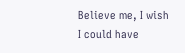Believe me, I wish I could have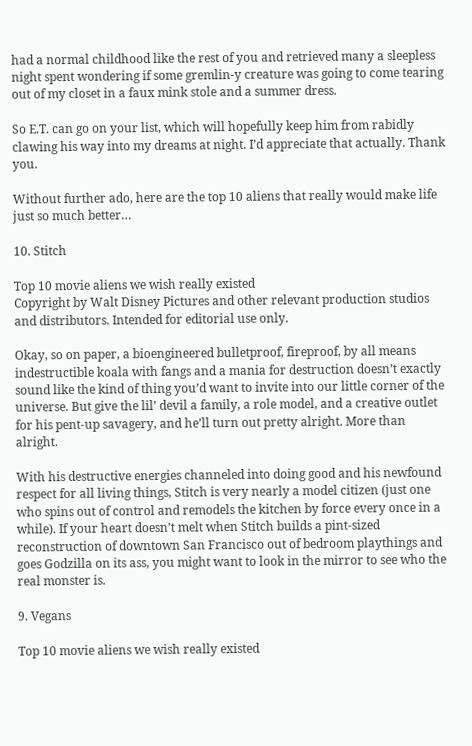had a normal childhood like the rest of you and retrieved many a sleepless night spent wondering if some gremlin-y creature was going to come tearing out of my closet in a faux mink stole and a summer dress.

So E.T. can go on your list, which will hopefully keep him from rabidly clawing his way into my dreams at night. I’d appreciate that actually. Thank you.

Without further ado, here are the top 10 aliens that really would make life just so much better…

10. Stitch

Top 10 movie aliens we wish really existed
Copyright by Walt Disney Pictures and other relevant production studios and distributors. Intended for editorial use only.

Okay, so on paper, a bioengineered bulletproof, fireproof, by all means indestructible koala with fangs and a mania for destruction doesn’t exactly sound like the kind of thing you’d want to invite into our little corner of the universe. But give the lil’ devil a family, a role model, and a creative outlet for his pent-up savagery, and he’ll turn out pretty alright. More than alright.

With his destructive energies channeled into doing good and his newfound respect for all living things, Stitch is very nearly a model citizen (just one who spins out of control and remodels the kitchen by force every once in a while). If your heart doesn’t melt when Stitch builds a pint-sized reconstruction of downtown San Francisco out of bedroom playthings and goes Godzilla on its ass, you might want to look in the mirror to see who the real monster is.

9. Vegans

Top 10 movie aliens we wish really existed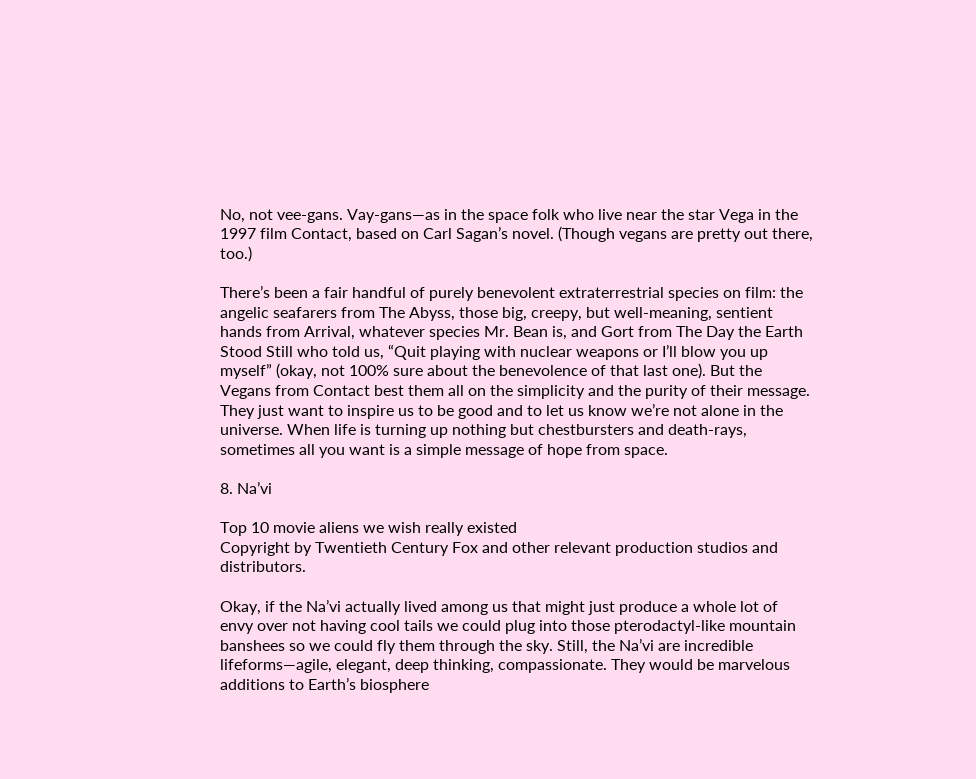No, not vee-gans. Vay-gans—as in the space folk who live near the star Vega in the 1997 film Contact, based on Carl Sagan’s novel. (Though vegans are pretty out there, too.)

There’s been a fair handful of purely benevolent extraterrestrial species on film: the angelic seafarers from The Abyss, those big, creepy, but well-meaning, sentient hands from Arrival, whatever species Mr. Bean is, and Gort from The Day the Earth Stood Still who told us, “Quit playing with nuclear weapons or I’ll blow you up myself” (okay, not 100% sure about the benevolence of that last one). But the Vegans from Contact best them all on the simplicity and the purity of their message. They just want to inspire us to be good and to let us know we’re not alone in the universe. When life is turning up nothing but chestbursters and death-rays, sometimes all you want is a simple message of hope from space.

8. Na’vi

Top 10 movie aliens we wish really existed
Copyright by Twentieth Century Fox and other relevant production studios and distributors.

Okay, if the Na’vi actually lived among us that might just produce a whole lot of envy over not having cool tails we could plug into those pterodactyl-like mountain banshees so we could fly them through the sky. Still, the Na’vi are incredible lifeforms—agile, elegant, deep thinking, compassionate. They would be marvelous additions to Earth’s biosphere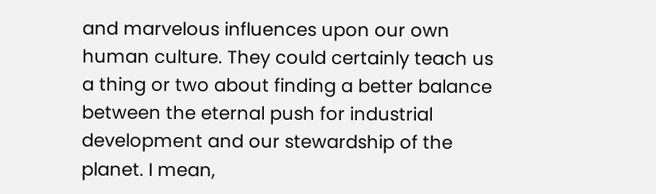and marvelous influences upon our own human culture. They could certainly teach us a thing or two about finding a better balance between the eternal push for industrial development and our stewardship of the planet. I mean,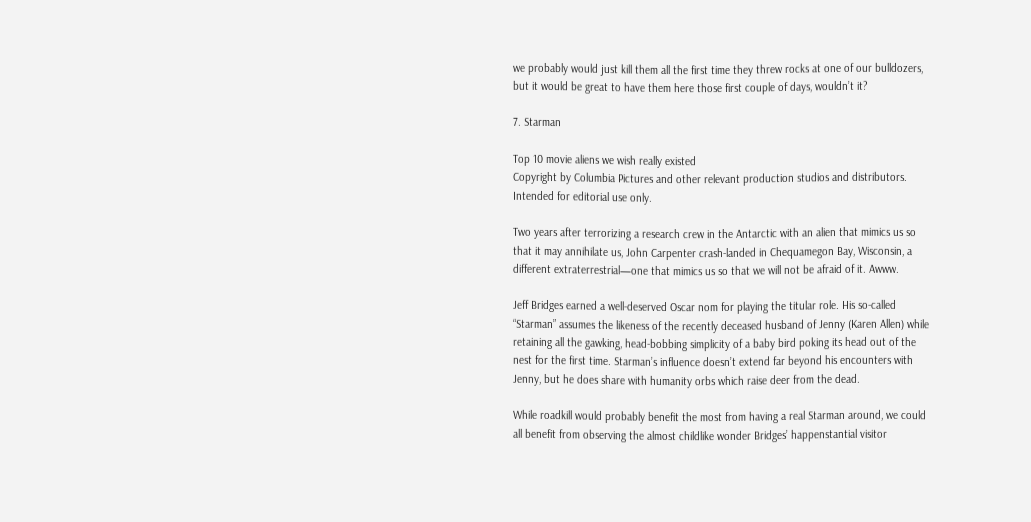we probably would just kill them all the first time they threw rocks at one of our bulldozers, but it would be great to have them here those first couple of days, wouldn’t it?

7. Starman

Top 10 movie aliens we wish really existed
Copyright by Columbia Pictures and other relevant production studios and distributors. Intended for editorial use only.

Two years after terrorizing a research crew in the Antarctic with an alien that mimics us so that it may annihilate us, John Carpenter crash-landed in Chequamegon Bay, Wisconsin, a different extraterrestrial—one that mimics us so that we will not be afraid of it. Awww.

Jeff Bridges earned a well-deserved Oscar nom for playing the titular role. His so-called “Starman” assumes the likeness of the recently deceased husband of Jenny (Karen Allen) while retaining all the gawking, head-bobbing simplicity of a baby bird poking its head out of the nest for the first time. Starman’s influence doesn’t extend far beyond his encounters with Jenny, but he does share with humanity orbs which raise deer from the dead.

While roadkill would probably benefit the most from having a real Starman around, we could all benefit from observing the almost childlike wonder Bridges’ happenstantial visitor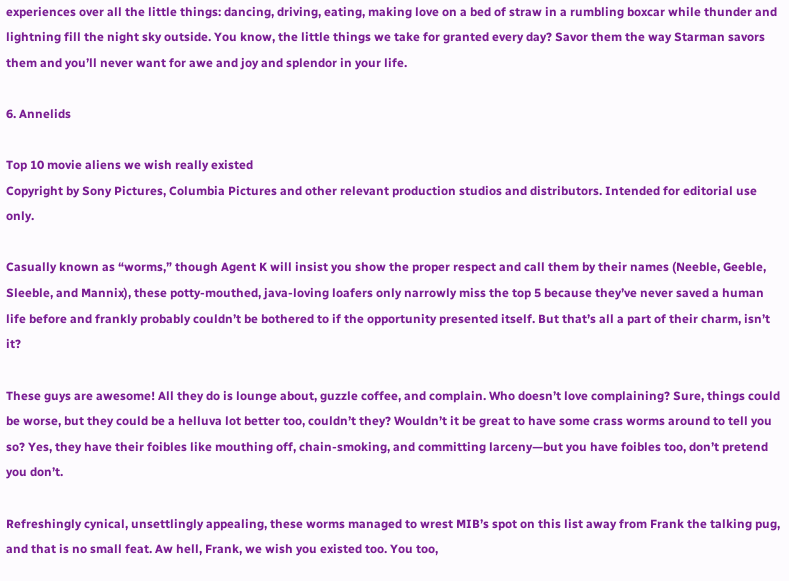experiences over all the little things: dancing, driving, eating, making love on a bed of straw in a rumbling boxcar while thunder and lightning fill the night sky outside. You know, the little things we take for granted every day? Savor them the way Starman savors them and you’ll never want for awe and joy and splendor in your life.

6. Annelids

Top 10 movie aliens we wish really existed
Copyright by Sony Pictures, Columbia Pictures and other relevant production studios and distributors. Intended for editorial use only.

Casually known as “worms,” though Agent K will insist you show the proper respect and call them by their names (Neeble, Geeble, Sleeble, and Mannix), these potty-mouthed, java-loving loafers only narrowly miss the top 5 because they’ve never saved a human life before and frankly probably couldn’t be bothered to if the opportunity presented itself. But that’s all a part of their charm, isn’t it?

These guys are awesome! All they do is lounge about, guzzle coffee, and complain. Who doesn’t love complaining? Sure, things could be worse, but they could be a helluva lot better too, couldn’t they? Wouldn’t it be great to have some crass worms around to tell you so? Yes, they have their foibles like mouthing off, chain-smoking, and committing larceny—but you have foibles too, don’t pretend you don’t.

Refreshingly cynical, unsettlingly appealing, these worms managed to wrest MIB’s spot on this list away from Frank the talking pug, and that is no small feat. Aw hell, Frank, we wish you existed too. You too,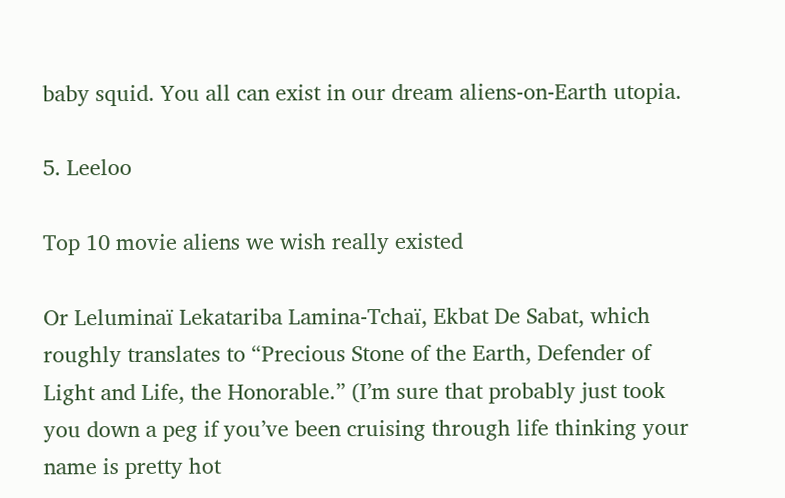baby squid. You all can exist in our dream aliens-on-Earth utopia.

5. Leeloo

Top 10 movie aliens we wish really existed

Or Leluminaï Lekatariba Lamina-Tchaï, Ekbat De Sabat, which roughly translates to “Precious Stone of the Earth, Defender of Light and Life, the Honorable.” (I’m sure that probably just took you down a peg if you’ve been cruising through life thinking your name is pretty hot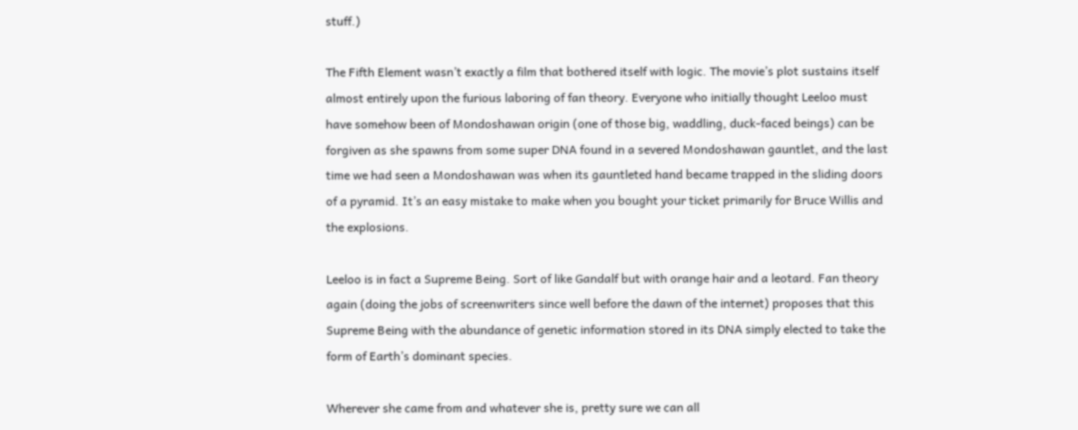stuff.)

The Fifth Element wasn’t exactly a film that bothered itself with logic. The movie’s plot sustains itself almost entirely upon the furious laboring of fan theory. Everyone who initially thought Leeloo must have somehow been of Mondoshawan origin (one of those big, waddling, duck-faced beings) can be forgiven as she spawns from some super DNA found in a severed Mondoshawan gauntlet, and the last time we had seen a Mondoshawan was when its gauntleted hand became trapped in the sliding doors of a pyramid. It’s an easy mistake to make when you bought your ticket primarily for Bruce Willis and the explosions.

Leeloo is in fact a Supreme Being. Sort of like Gandalf but with orange hair and a leotard. Fan theory again (doing the jobs of screenwriters since well before the dawn of the internet) proposes that this Supreme Being with the abundance of genetic information stored in its DNA simply elected to take the form of Earth’s dominant species.

Wherever she came from and whatever she is, pretty sure we can all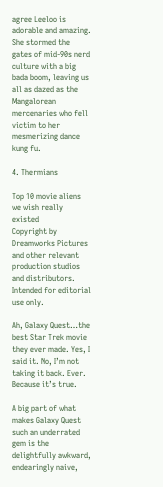agree Leeloo is adorable and amazing. She stormed the gates of mid-90s nerd culture with a big bada boom, leaving us all as dazed as the Mangalorean mercenaries who fell victim to her mesmerizing dance kung fu.

4. Thermians

Top 10 movie aliens we wish really existed
Copyright by Dreamworks Pictures and other relevant production studios and distributors. Intended for editorial use only.

Ah, Galaxy Quest…the best Star Trek movie they ever made. Yes, I said it. No, I’m not taking it back. Ever. Because it’s true.

A big part of what makes Galaxy Quest such an underrated gem is the delightfully awkward, endearingly naive,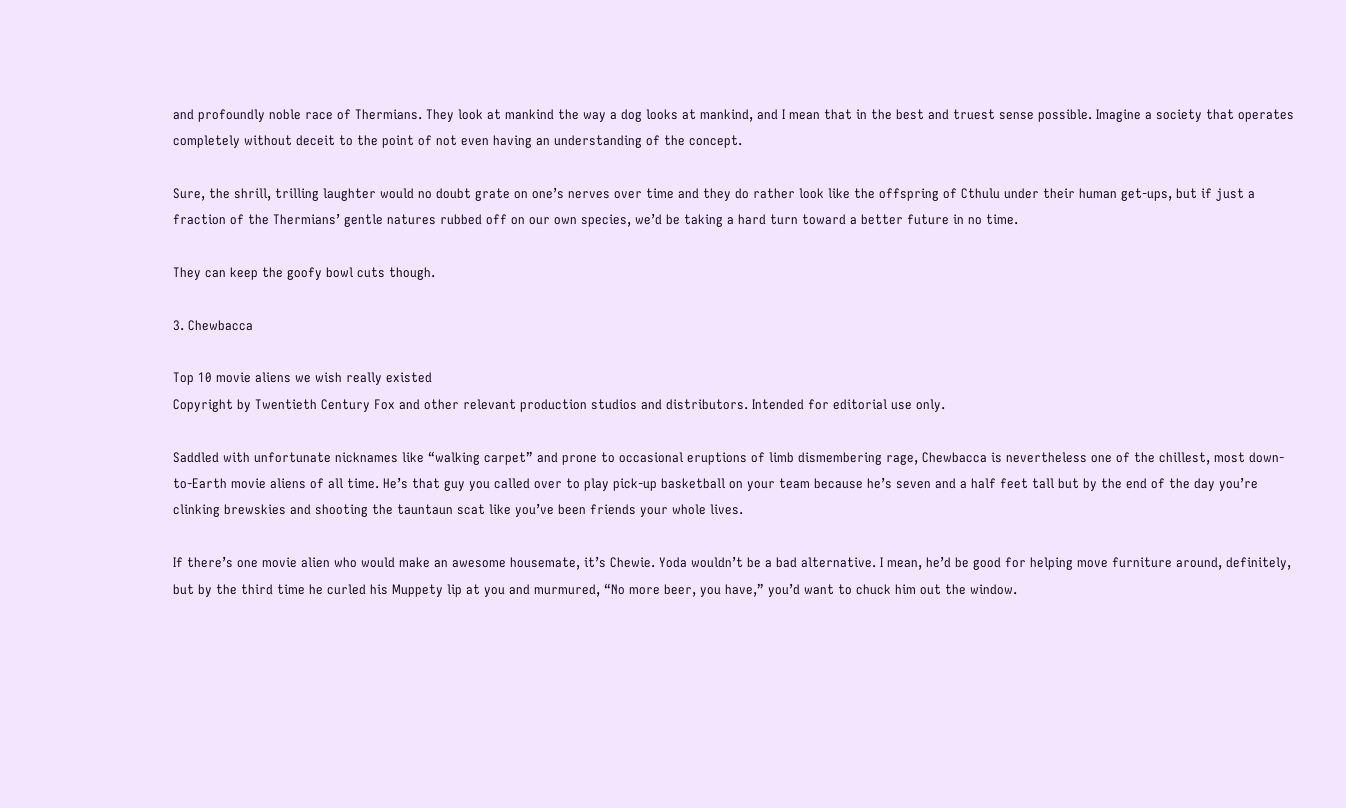and profoundly noble race of Thermians. They look at mankind the way a dog looks at mankind, and I mean that in the best and truest sense possible. Imagine a society that operates completely without deceit to the point of not even having an understanding of the concept.

Sure, the shrill, trilling laughter would no doubt grate on one’s nerves over time and they do rather look like the offspring of Cthulu under their human get-ups, but if just a fraction of the Thermians’ gentle natures rubbed off on our own species, we’d be taking a hard turn toward a better future in no time.

They can keep the goofy bowl cuts though.

3. Chewbacca

Top 10 movie aliens we wish really existed
Copyright by Twentieth Century Fox and other relevant production studios and distributors. Intended for editorial use only.

Saddled with unfortunate nicknames like “walking carpet” and prone to occasional eruptions of limb dismembering rage, Chewbacca is nevertheless one of the chillest, most down-to-Earth movie aliens of all time. He’s that guy you called over to play pick-up basketball on your team because he’s seven and a half feet tall but by the end of the day you’re clinking brewskies and shooting the tauntaun scat like you’ve been friends your whole lives.

If there’s one movie alien who would make an awesome housemate, it’s Chewie. Yoda wouldn’t be a bad alternative. I mean, he’d be good for helping move furniture around, definitely, but by the third time he curled his Muppety lip at you and murmured, “No more beer, you have,” you’d want to chuck him out the window.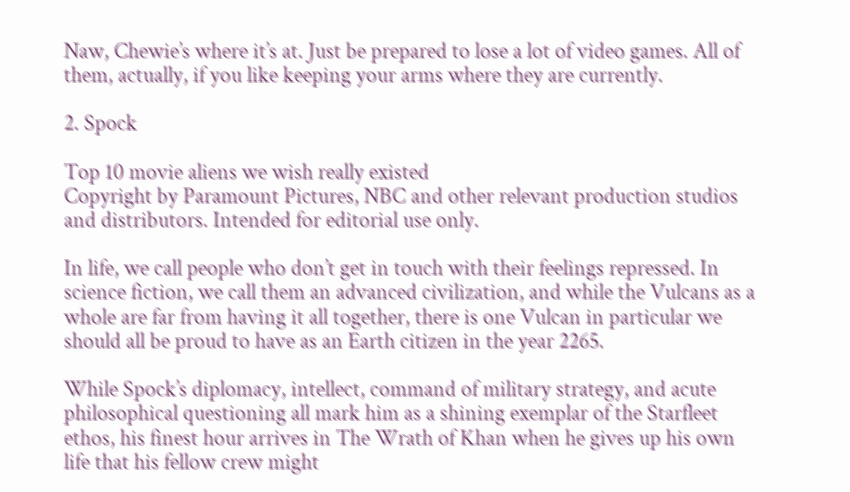Naw, Chewie’s where it’s at. Just be prepared to lose a lot of video games. All of them, actually, if you like keeping your arms where they are currently.

2. Spock

Top 10 movie aliens we wish really existed
Copyright by Paramount Pictures, NBC and other relevant production studios and distributors. Intended for editorial use only.

In life, we call people who don’t get in touch with their feelings repressed. In science fiction, we call them an advanced civilization, and while the Vulcans as a whole are far from having it all together, there is one Vulcan in particular we should all be proud to have as an Earth citizen in the year 2265.

While Spock’s diplomacy, intellect, command of military strategy, and acute philosophical questioning all mark him as a shining exemplar of the Starfleet ethos, his finest hour arrives in The Wrath of Khan when he gives up his own life that his fellow crew might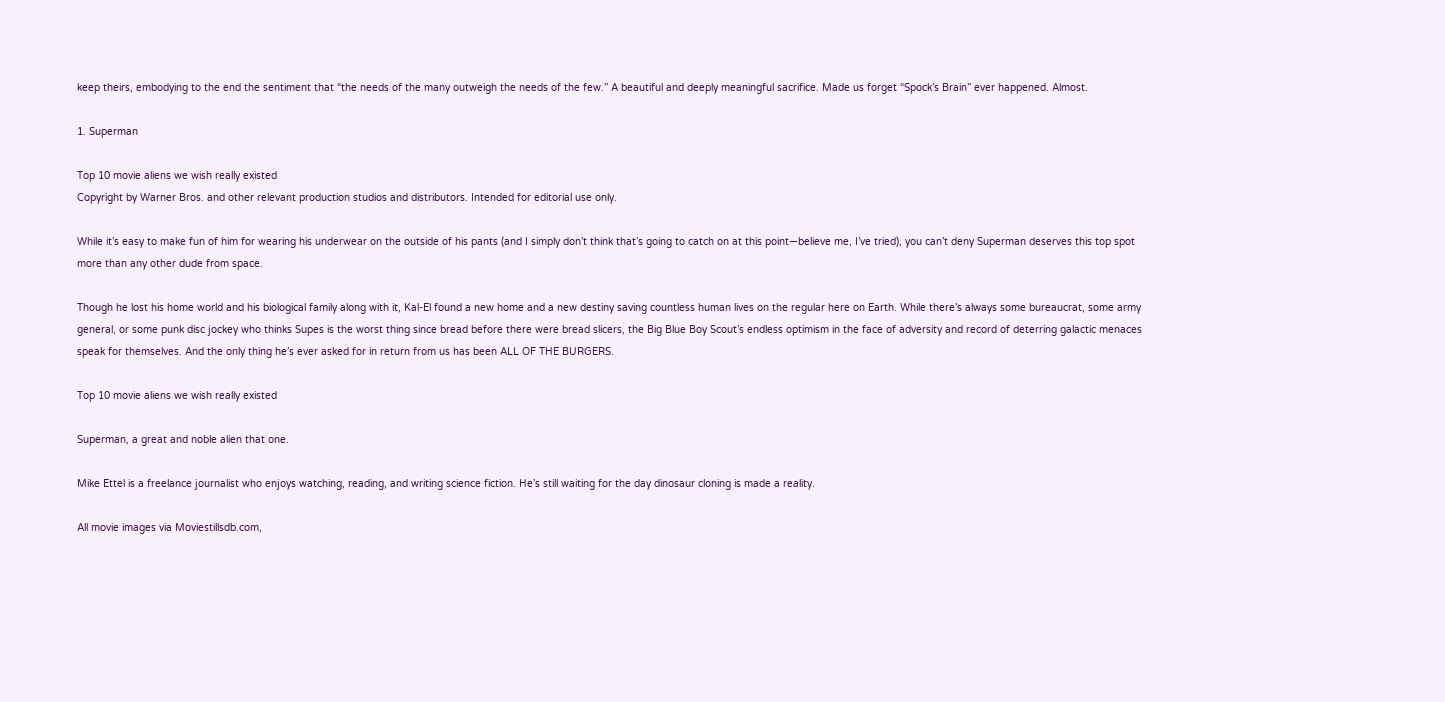keep theirs, embodying to the end the sentiment that “the needs of the many outweigh the needs of the few.” A beautiful and deeply meaningful sacrifice. Made us forget “Spock’s Brain” ever happened. Almost.

1. Superman

Top 10 movie aliens we wish really existed
Copyright by Warner Bros. and other relevant production studios and distributors. Intended for editorial use only.

While it’s easy to make fun of him for wearing his underwear on the outside of his pants (and I simply don’t think that’s going to catch on at this point—believe me, I’ve tried), you can’t deny Superman deserves this top spot more than any other dude from space.

Though he lost his home world and his biological family along with it, Kal-El found a new home and a new destiny saving countless human lives on the regular here on Earth. While there’s always some bureaucrat, some army general, or some punk disc jockey who thinks Supes is the worst thing since bread before there were bread slicers, the Big Blue Boy Scout’s endless optimism in the face of adversity and record of deterring galactic menaces speak for themselves. And the only thing he’s ever asked for in return from us has been ALL OF THE BURGERS.

Top 10 movie aliens we wish really existed

Superman, a great and noble alien that one.

Mike Ettel is a freelance journalist who enjoys watching, reading, and writing science fiction. He’s still waiting for the day dinosaur cloning is made a reality.

All movie images via Moviestillsdb.com,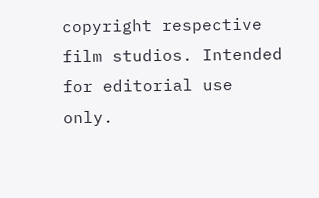copyright respective film studios. Intended for editorial use only.